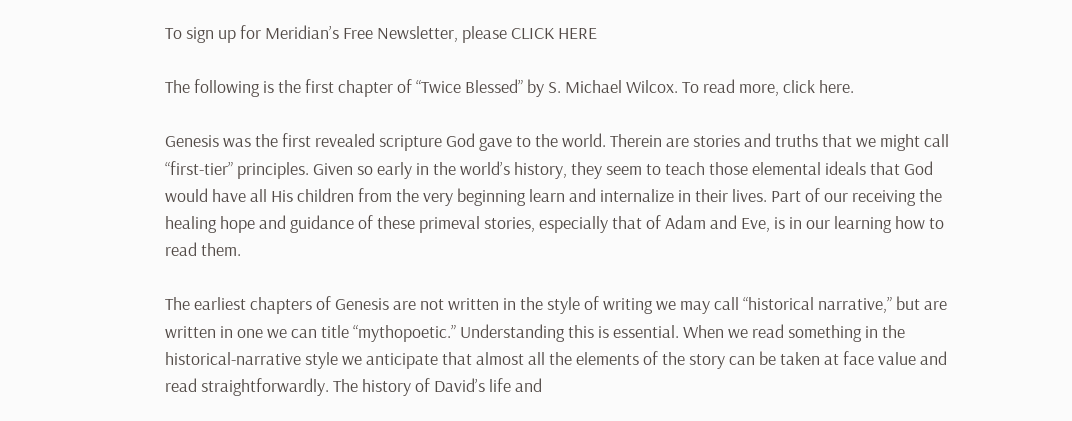To sign up for Meridian’s Free Newsletter, please CLICK HERE

The following is the first chapter of “Twice Blessed” by S. Michael Wilcox. To read more, click here.

Genesis was the first revealed scripture God gave to the world. Therein are stories and truths that we might call “first-tier” principles. Given so early in the world’s history, they seem to teach those elemental ideals that God would have all His children from the very beginning learn and internalize in their lives. Part of our receiving the healing hope and guidance of these primeval stories, especially that of Adam and Eve, is in our learning how to read them.

The earliest chapters of Genesis are not written in the style of writing we may call “historical narrative,” but are written in one we can title “mythopoetic.” Understanding this is essential. When we read something in the historical-narrative style we anticipate that almost all the elements of the story can be taken at face value and read straightforwardly. The history of David’s life and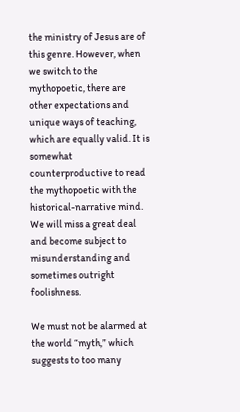the ministry of Jesus are of this genre. However, when we switch to the mythopoetic, there are other expectations and unique ways of teaching, which are equally valid. It is somewhat counterproductive to read the mythopoetic with the historical-narrative mind. We will miss a great deal and become subject to misunderstanding and sometimes outright foolishness.

We must not be alarmed at the world “myth,” which suggests to too many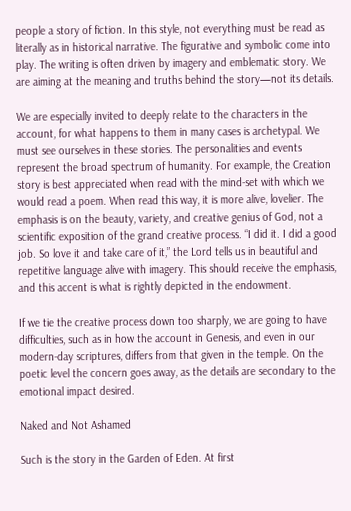people a story of fiction. In this style, not everything must be read as literally as in historical narrative. The figurative and symbolic come into play. The writing is often driven by imagery and emblematic story. We are aiming at the meaning and truths behind the story—not its details.

We are especially invited to deeply relate to the characters in the account, for what happens to them in many cases is archetypal. We must see ourselves in these stories. The personalities and events represent the broad spectrum of humanity. For example, the Creation story is best appreciated when read with the mind-set with which we would read a poem. When read this way, it is more alive, lovelier. The emphasis is on the beauty, variety, and creative genius of God, not a scientific exposition of the grand creative process. “I did it. I did a good job. So love it and take care of it,” the Lord tells us in beautiful and repetitive language alive with imagery. This should receive the emphasis, and this accent is what is rightly depicted in the endowment.

If we tie the creative process down too sharply, we are going to have difficulties, such as in how the account in Genesis, and even in our modern-day scriptures, differs from that given in the temple. On the poetic level the concern goes away, as the details are secondary to the emotional impact desired.

Naked and Not Ashamed

Such is the story in the Garden of Eden. At first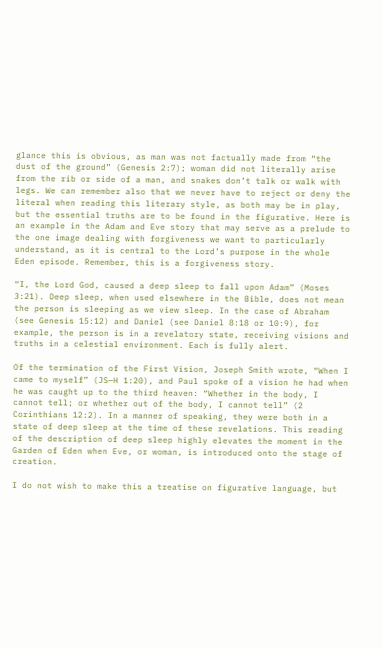glance this is obvious, as man was not factually made from “the dust of the ground” (Genesis 2:7); woman did not literally arise from the rib or side of a man, and snakes don’t talk or walk with legs. We can remember also that we never have to reject or deny the literal when reading this literary style, as both may be in play, but the essential truths are to be found in the figurative. Here is an example in the Adam and Eve story that may serve as a prelude to the one image dealing with forgiveness we want to particularly understand, as it is central to the Lord’s purpose in the whole Eden episode. Remember, this is a forgiveness story.

“I, the Lord God, caused a deep sleep to fall upon Adam” (Moses 3:21). Deep sleep, when used elsewhere in the Bible, does not mean the person is sleeping as we view sleep. In the case of Abraham (see Genesis 15:12) and Daniel (see Daniel 8:18 or 10:9), for example, the person is in a revelatory state, receiving visions and truths in a celestial environment. Each is fully alert.

Of the termination of the First Vision, Joseph Smith wrote, “When I came to myself” (JS—H 1:20), and Paul spoke of a vision he had when he was caught up to the third heaven: “Whether in the body, I cannot tell; or whether out of the body, I cannot tell” (2 Corinthians 12:2). In a manner of speaking, they were both in a state of deep sleep at the time of these revelations. This reading of the description of deep sleep highly elevates the moment in the Garden of Eden when Eve, or woman, is introduced onto the stage of creation.

I do not wish to make this a treatise on figurative language, but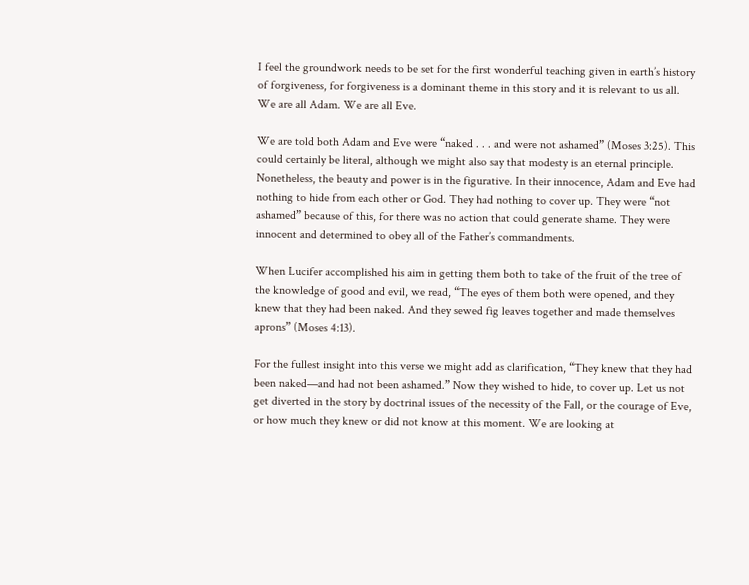I feel the groundwork needs to be set for the first wonderful teaching given in earth’s history of forgiveness, for forgiveness is a dominant theme in this story and it is relevant to us all. We are all Adam. We are all Eve.

We are told both Adam and Eve were “naked . . . and were not ashamed” (Moses 3:25). This could certainly be literal, although we might also say that modesty is an eternal principle. Nonetheless, the beauty and power is in the figurative. In their innocence, Adam and Eve had nothing to hide from each other or God. They had nothing to cover up. They were “not ashamed” because of this, for there was no action that could generate shame. They were innocent and determined to obey all of the Father’s commandments.

When Lucifer accomplished his aim in getting them both to take of the fruit of the tree of the knowledge of good and evil, we read, “The eyes of them both were opened, and they knew that they had been naked. And they sewed fig leaves together and made themselves aprons” (Moses 4:13).

For the fullest insight into this verse we might add as clarification, “They knew that they had been naked—and had not been ashamed.” Now they wished to hide, to cover up. Let us not get diverted in the story by doctrinal issues of the necessity of the Fall, or the courage of Eve, or how much they knew or did not know at this moment. We are looking at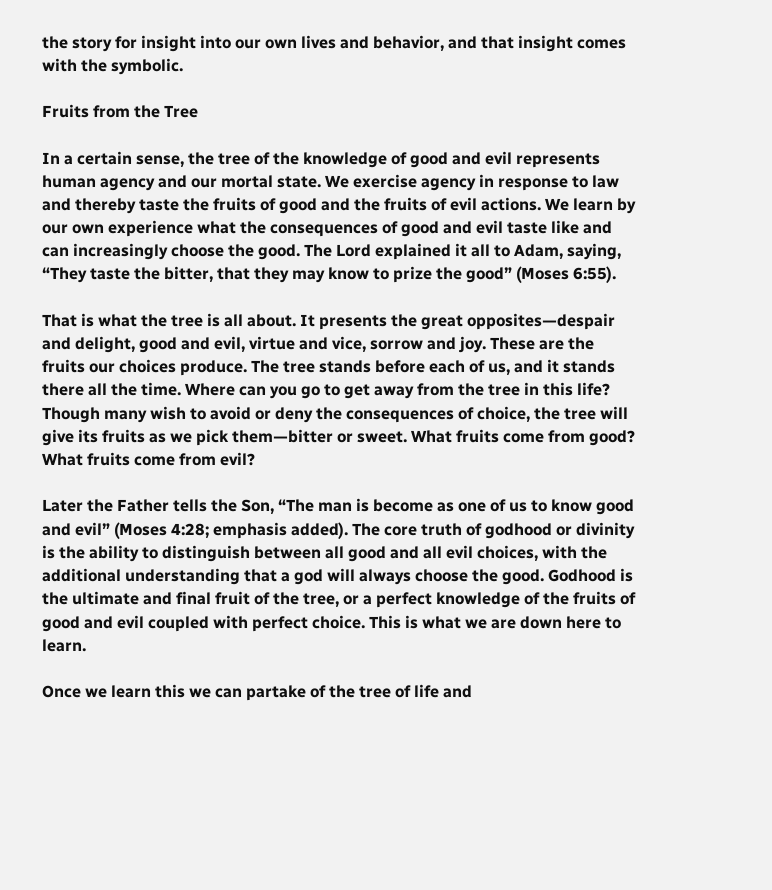the story for insight into our own lives and behavior, and that insight comes with the symbolic.

Fruits from the Tree

In a certain sense, the tree of the knowledge of good and evil represents human agency and our mortal state. We exercise agency in response to law and thereby taste the fruits of good and the fruits of evil actions. We learn by our own experience what the consequences of good and evil taste like and can increasingly choose the good. The Lord explained it all to Adam, saying, “They taste the bitter, that they may know to prize the good” (Moses 6:55).

That is what the tree is all about. It presents the great opposites—despair and delight, good and evil, virtue and vice, sorrow and joy. These are the fruits our choices produce. The tree stands before each of us, and it stands there all the time. Where can you go to get away from the tree in this life? Though many wish to avoid or deny the consequences of choice, the tree will give its fruits as we pick them—bitter or sweet. What fruits come from good? What fruits come from evil?

Later the Father tells the Son, “The man is become as one of us to know good and evil” (Moses 4:28; emphasis added). The core truth of godhood or divinity is the ability to distinguish between all good and all evil choices, with the additional understanding that a god will always choose the good. Godhood is the ultimate and final fruit of the tree, or a perfect knowledge of the fruits of good and evil coupled with perfect choice. This is what we are down here to learn.

Once we learn this we can partake of the tree of life and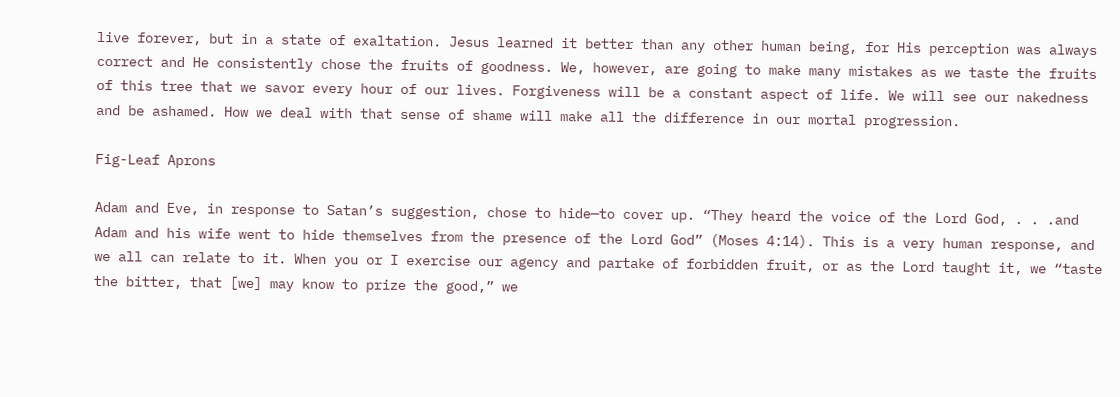live forever, but in a state of exaltation. Jesus learned it better than any other human being, for His perception was always correct and He consistently chose the fruits of goodness. We, however, are going to make many mistakes as we taste the fruits of this tree that we savor every hour of our lives. Forgiveness will be a constant aspect of life. We will see our nakedness and be ashamed. How we deal with that sense of shame will make all the difference in our mortal progression.

Fig-Leaf Aprons

Adam and Eve, in response to Satan’s suggestion, chose to hide—to cover up. “They heard the voice of the Lord God, . . .and Adam and his wife went to hide themselves from the presence of the Lord God” (Moses 4:14). This is a very human response, and we all can relate to it. When you or I exercise our agency and partake of forbidden fruit, or as the Lord taught it, we “taste the bitter, that [we] may know to prize the good,” we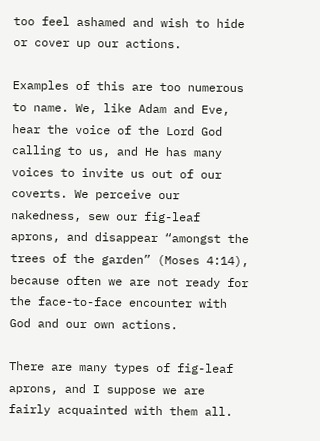too feel ashamed and wish to hide or cover up our actions.

Examples of this are too numerous to name. We, like Adam and Eve, hear the voice of the Lord God calling to us, and He has many voices to invite us out of our coverts. We perceive our nakedness, sew our fig-leaf aprons, and disappear “amongst the trees of the garden” (Moses 4:14), because often we are not ready for the face-to-face encounter with God and our own actions.

There are many types of fig-leaf aprons, and I suppose we are fairly acquainted with them all.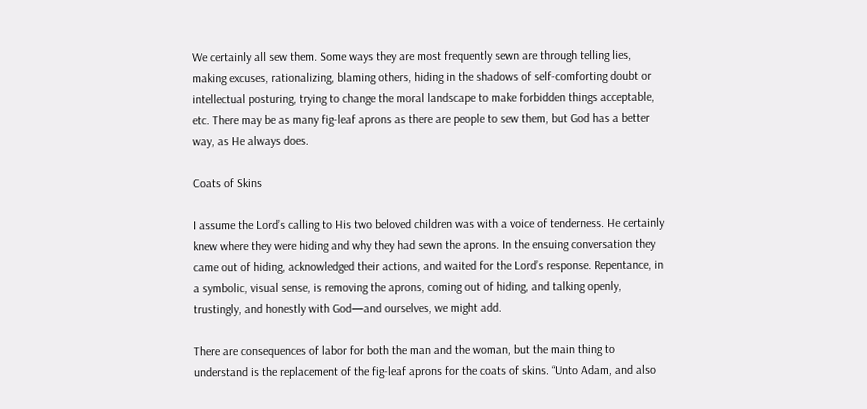We certainly all sew them. Some ways they are most frequently sewn are through telling lies, making excuses, rationalizing, blaming others, hiding in the shadows of self-comforting doubt or intellectual posturing, trying to change the moral landscape to make forbidden things acceptable, etc. There may be as many fig-leaf aprons as there are people to sew them, but God has a better way, as He always does.

Coats of Skins

I assume the Lord’s calling to His two beloved children was with a voice of tenderness. He certainly knew where they were hiding and why they had sewn the aprons. In the ensuing conversation they came out of hiding, acknowledged their actions, and waited for the Lord’s response. Repentance, in a symbolic, visual sense, is removing the aprons, coming out of hiding, and talking openly, trustingly, and honestly with God—and ourselves, we might add.

There are consequences of labor for both the man and the woman, but the main thing to understand is the replacement of the fig-leaf aprons for the coats of skins. “Unto Adam, and also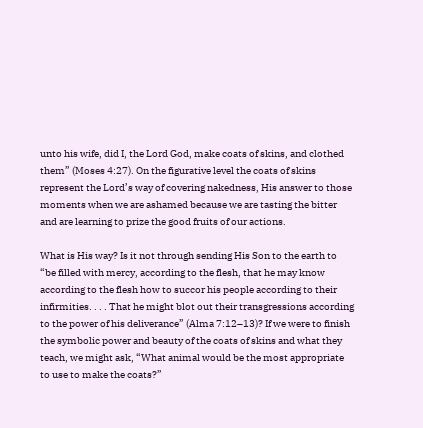unto his wife, did I, the Lord God, make coats of skins, and clothed them” (Moses 4:27). On the figurative level the coats of skins represent the Lord’s way of covering nakedness, His answer to those moments when we are ashamed because we are tasting the bitter and are learning to prize the good fruits of our actions.

What is His way? Is it not through sending His Son to the earth to “be filled with mercy, according to the flesh, that he may know according to the flesh how to succor his people according to their infirmities. . . . That he might blot out their transgressions according to the power of his deliverance” (Alma 7:12–13)? If we were to finish the symbolic power and beauty of the coats of skins and what they teach, we might ask, “What animal would be the most appropriate to use to make the coats?”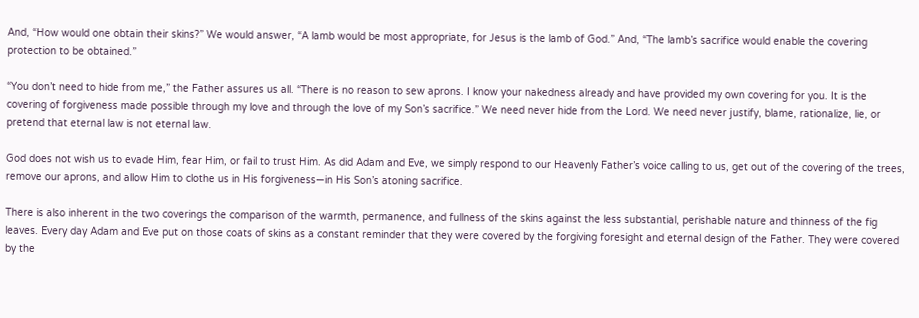And, “How would one obtain their skins?” We would answer, “A lamb would be most appropriate, for Jesus is the lamb of God.” And, “The lamb’s sacrifice would enable the covering protection to be obtained.”

“You don’t need to hide from me,” the Father assures us all. “There is no reason to sew aprons. I know your nakedness already and have provided my own covering for you. It is the covering of forgiveness made possible through my love and through the love of my Son’s sacrifice.” We need never hide from the Lord. We need never justify, blame, rationalize, lie, or pretend that eternal law is not eternal law.

God does not wish us to evade Him, fear Him, or fail to trust Him. As did Adam and Eve, we simply respond to our Heavenly Father’s voice calling to us, get out of the covering of the trees, remove our aprons, and allow Him to clothe us in His forgiveness—in His Son’s atoning sacrifice.

There is also inherent in the two coverings the comparison of the warmth, permanence, and fullness of the skins against the less substantial, perishable nature and thinness of the fig leaves. Every day Adam and Eve put on those coats of skins as a constant reminder that they were covered by the forgiving foresight and eternal design of the Father. They were covered by the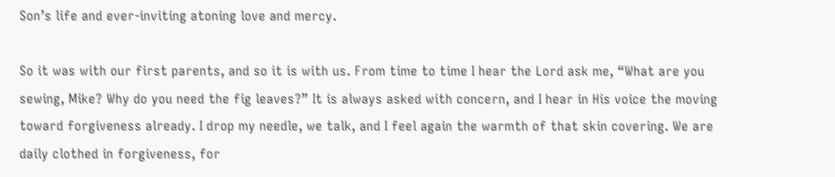Son’s life and ever-inviting atoning love and mercy.

So it was with our first parents, and so it is with us. From time to time I hear the Lord ask me, “What are you sewing, Mike? Why do you need the fig leaves?” It is always asked with concern, and I hear in His voice the moving toward forgiveness already. I drop my needle, we talk, and I feel again the warmth of that skin covering. We are daily clothed in forgiveness, for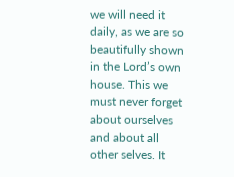we will need it daily, as we are so beautifully shown in the Lord’s own house. This we must never forget about ourselves and about all other selves. It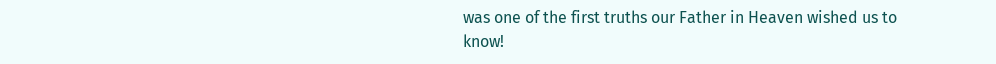was one of the first truths our Father in Heaven wished us to know!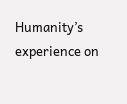Humanity’s experience on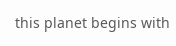this planet begins with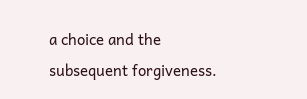a choice and the subsequent forgiveness.